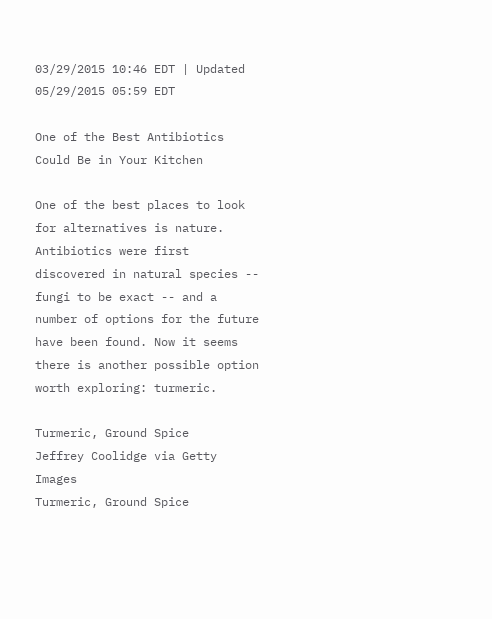03/29/2015 10:46 EDT | Updated 05/29/2015 05:59 EDT

One of the Best Antibiotics Could Be in Your Kitchen

One of the best places to look for alternatives is nature. Antibiotics were first discovered in natural species -- fungi to be exact -- and a number of options for the future have been found. Now it seems there is another possible option worth exploring: turmeric.

Turmeric, Ground Spice
Jeffrey Coolidge via Getty Images
Turmeric, Ground Spice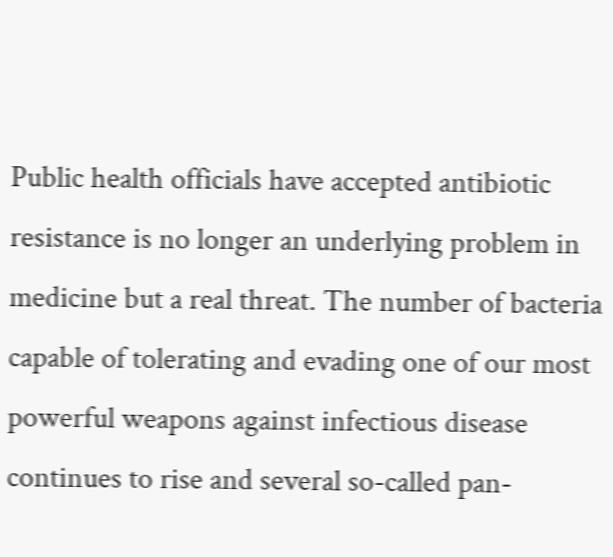Public health officials have accepted antibiotic resistance is no longer an underlying problem in medicine but a real threat. The number of bacteria capable of tolerating and evading one of our most powerful weapons against infectious disease continues to rise and several so-called pan-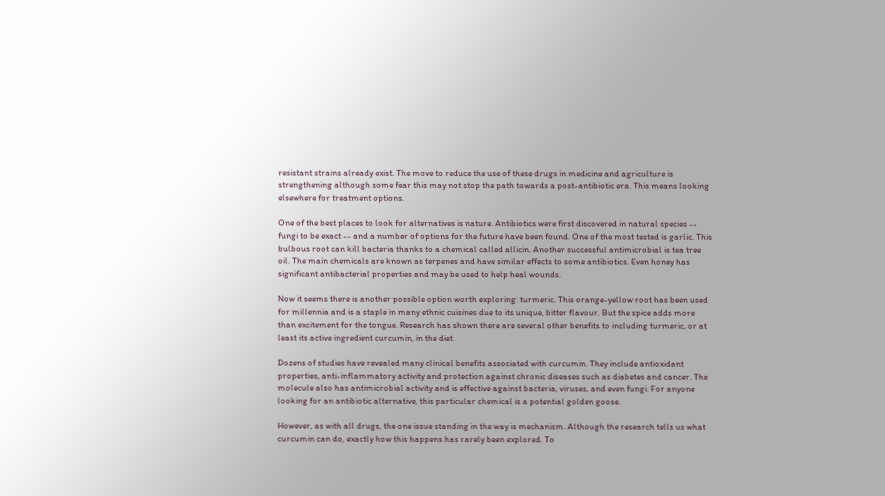resistant strains already exist. The move to reduce the use of these drugs in medicine and agriculture is strengthening although some fear this may not stop the path towards a post-antibiotic era. This means looking elsewhere for treatment options.

One of the best places to look for alternatives is nature. Antibiotics were first discovered in natural species -- fungi to be exact -- and a number of options for the future have been found. One of the most tested is garlic. This bulbous root can kill bacteria thanks to a chemical called allicin. Another successful antimicrobial is tea tree oil. The main chemicals are known as terpenes and have similar effects to some antibiotics. Even honey has significant antibacterial properties and may be used to help heal wounds.

Now it seems there is another possible option worth exploring: turmeric. This orange-yellow root has been used for millennia and is a staple in many ethnic cuisines due to its unique, bitter flavour. But the spice adds more than excitement for the tongue. Research has shown there are several other benefits to including turmeric, or at least its active ingredient curcumin, in the diet.

Dozens of studies have revealed many clinical benefits associated with curcumin. They include antioxidant properties, anti-inflammatory activity and protection against chronic diseases such as diabetes and cancer. The molecule also has antimicrobial activity and is effective against bacteria, viruses, and even fungi. For anyone looking for an antibiotic alternative, this particular chemical is a potential golden goose.

However, as with all drugs, the one issue standing in the way is mechanism. Although the research tells us what curcumin can do, exactly how this happens has rarely been explored. To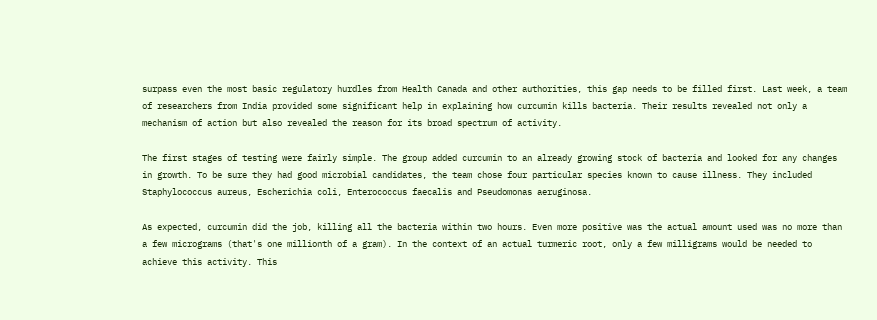surpass even the most basic regulatory hurdles from Health Canada and other authorities, this gap needs to be filled first. Last week, a team of researchers from India provided some significant help in explaining how curcumin kills bacteria. Their results revealed not only a mechanism of action but also revealed the reason for its broad spectrum of activity.

The first stages of testing were fairly simple. The group added curcumin to an already growing stock of bacteria and looked for any changes in growth. To be sure they had good microbial candidates, the team chose four particular species known to cause illness. They included Staphylococcus aureus, Escherichia coli, Enterococcus faecalis and Pseudomonas aeruginosa.

As expected, curcumin did the job, killing all the bacteria within two hours. Even more positive was the actual amount used was no more than a few micrograms (that's one millionth of a gram). In the context of an actual turmeric root, only a few milligrams would be needed to achieve this activity. This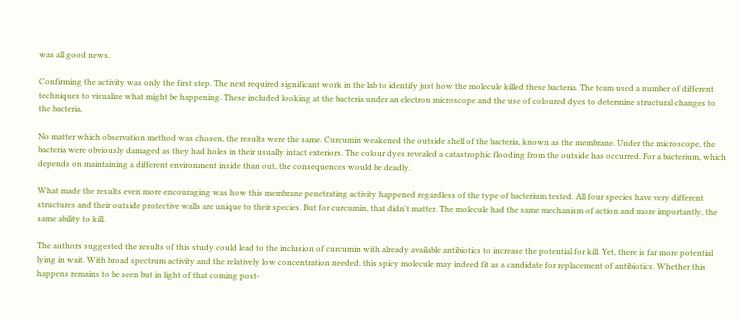was all good news.

Confirming the activity was only the first step. The next required significant work in the lab to identify just how the molecule killed these bacteria. The team used a number of different techniques to visualize what might be happening. These included looking at the bacteria under an electron microscope and the use of coloured dyes to determine structural changes to the bacteria.

No matter which observation method was chosen, the results were the same. Curcumin weakened the outside shell of the bacteria, known as the membrane. Under the microscope, the bacteria were obviously damaged as they had holes in their usually intact exteriors. The colour dyes revealed a catastrophic flooding from the outside has occurred. For a bacterium, which depends on maintaining a different environment inside than out, the consequences would be deadly.

What made the results even more encouraging was how this membrane penetrating activity happened regardless of the type of bacterium tested. All four species have very different structures and their outside protective walls are unique to their species. But for curcumin, that didn't matter. The molecule had the same mechanism of action and more importantly, the same ability to kill.

The authors suggested the results of this study could lead to the inclusion of curcumin with already available antibiotics to increase the potential for kill. Yet, there is far more potential lying in wait. With broad spectrum activity and the relatively low concentration needed, this spicy molecule may indeed fit as a candidate for replacement of antibiotics. Whether this happens remains to be seen but in light of that coming post-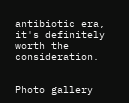antibiotic era, it's definitely worth the consideration.


Photo gallery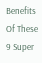Benefits Of These 9 Super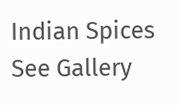Indian Spices See Gallery